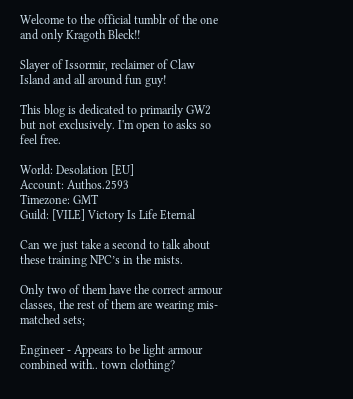Welcome to the official tumblr of the one and only Kragoth Bleck!!

Slayer of Issormir, reclaimer of Claw Island and all around fun guy!

This blog is dedicated to primarily GW2 but not exclusively. I'm open to asks so feel free.

World: Desolation [EU]
Account: Authos.2593
Timezone: GMT
Guild: [VILE] Victory Is Life Eternal

Can we just take a second to talk about these training NPC’s in the mists.

Only two of them have the correct armour classes, the rest of them are wearing mis-matched sets;

Engineer - Appears to be light armour combined with.. town clothing?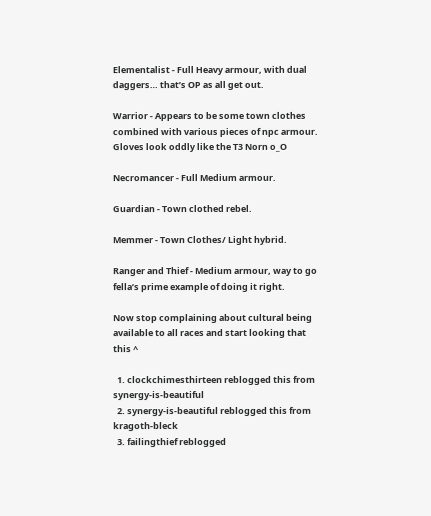Elementalist - Full Heavy armour, with dual daggers… that’s OP as all get out.

Warrior - Appears to be some town clothes combined with various pieces of npc armour. Gloves look oddly like the T3 Norn o_O

Necromancer - Full Medium armour.

Guardian - Town clothed rebel.

Memmer - Town Clothes/ Light hybrid.

Ranger and Thief - Medium armour, way to go fella’s prime example of doing it right.

Now stop complaining about cultural being available to all races and start looking that this ^

  1. clockchimesthirteen reblogged this from synergy-is-beautiful
  2. synergy-is-beautiful reblogged this from kragoth-bleck
  3. failingthief reblogged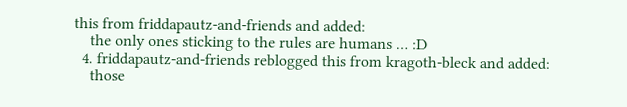this from friddapautz-and-friends and added:
    the only ones sticking to the rules are humans … :D
  4. friddapautz-and-friends reblogged this from kragoth-bleck and added:
    those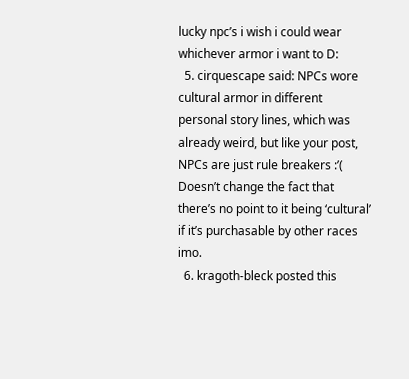lucky npc’s i wish i could wear whichever armor i want to D:
  5. cirquescape said: NPCs wore cultural armor in different personal story lines, which was already weird, but like your post, NPCs are just rule breakers :’( Doesn’t change the fact that there’s no point to it being ‘cultural’ if it’s purchasable by other races imo.
  6. kragoth-bleck posted this